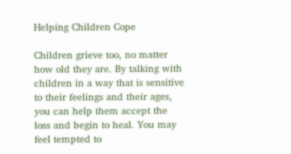Helping Children Cope

Children grieve too, no matter how old they are. By talking with children in a way that is sensitive to their feelings and their ages, you can help them accept the loss and begin to heal. You may feel tempted to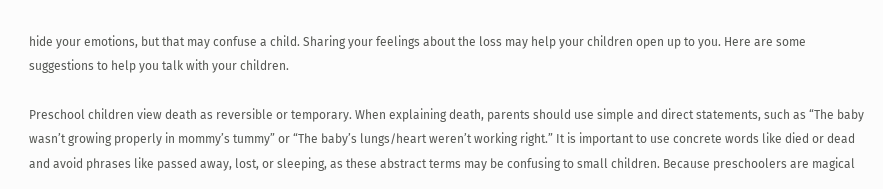hide your emotions, but that may confuse a child. Sharing your feelings about the loss may help your children open up to you. Here are some suggestions to help you talk with your children.

Preschool children view death as reversible or temporary. When explaining death, parents should use simple and direct statements, such as “The baby wasn’t growing properly in mommy’s tummy” or “The baby’s lungs/heart weren’t working right.” It is important to use concrete words like died or dead and avoid phrases like passed away, lost, or sleeping, as these abstract terms may be confusing to small children. Because preschoolers are magical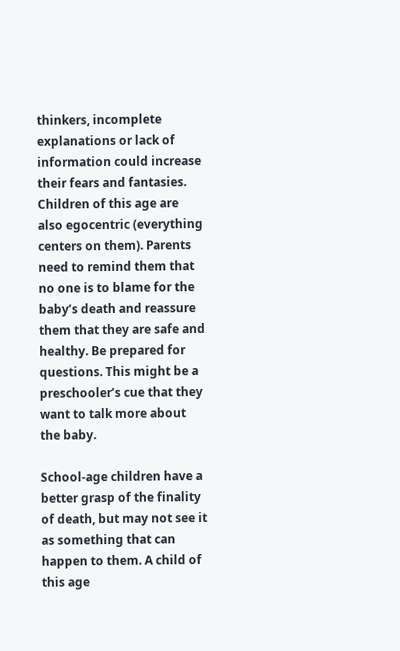thinkers, incomplete explanations or lack of information could increase their fears and fantasies. Children of this age are also egocentric (everything centers on them). Parents need to remind them that no one is to blame for the baby’s death and reassure them that they are safe and healthy. Be prepared for questions. This might be a preschooler’s cue that they want to talk more about the baby.

School-age children have a better grasp of the finality of death, but may not see it as something that can happen to them. A child of this age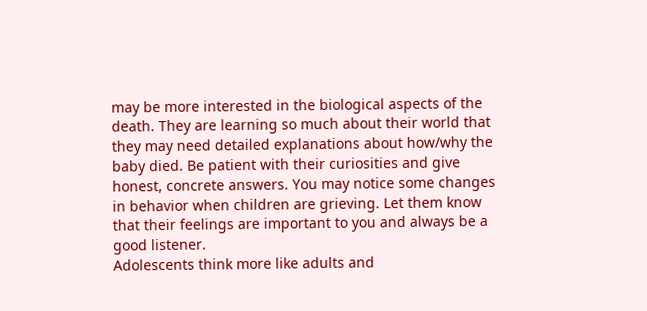may be more interested in the biological aspects of the death. They are learning so much about their world that they may need detailed explanations about how/why the baby died. Be patient with their curiosities and give honest, concrete answers. You may notice some changes in behavior when children are grieving. Let them know that their feelings are important to you and always be a good listener.
Adolescents think more like adults and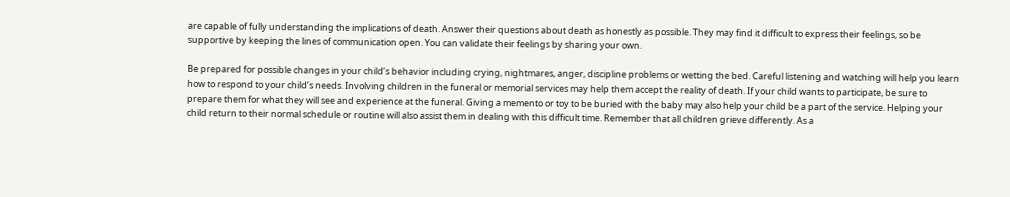are capable of fully understanding the implications of death. Answer their questions about death as honestly as possible. They may find it difficult to express their feelings, so be supportive by keeping the lines of communication open. You can validate their feelings by sharing your own.

Be prepared for possible changes in your child’s behavior including crying, nightmares, anger, discipline problems or wetting the bed. Careful listening and watching will help you learn how to respond to your child’s needs. Involving children in the funeral or memorial services may help them accept the reality of death. If your child wants to participate, be sure to prepare them for what they will see and experience at the funeral. Giving a memento or toy to be buried with the baby may also help your child be a part of the service. Helping your child return to their normal schedule or routine will also assist them in dealing with this difficult time. Remember that all children grieve differently. As a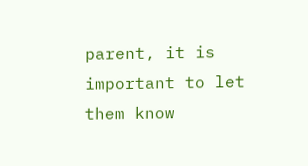parent, it is important to let them know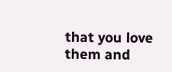that you love them and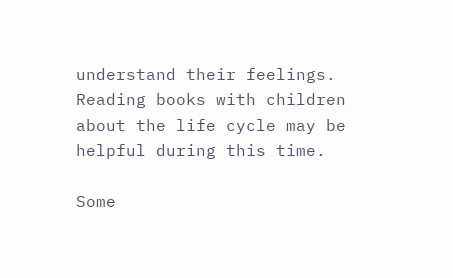understand their feelings. Reading books with children about the life cycle may be helpful during this time.

Some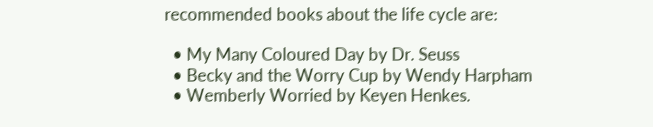recommended books about the life cycle are:

  • My Many Coloured Day by Dr. Seuss
  • Becky and the Worry Cup by Wendy Harpham
  • Wemberly Worried by Keyen Henkes.